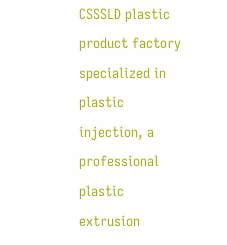CSSSLD plastic product factory specialized in plastic injection, a professional plastic extrusion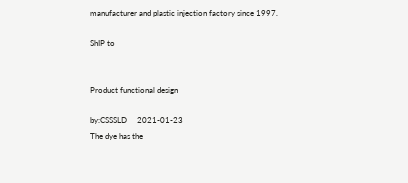manufacturer and plastic injection factory since 1997.

ShIP to


Product functional design

by:CSSSLD     2021-01-23
The dye has the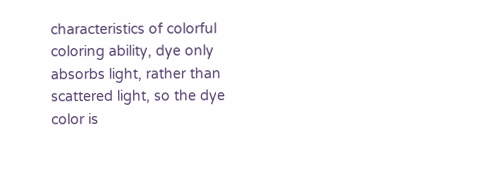characteristics of colorful coloring ability, dye only absorbs light, rather than scattered light, so the dye color is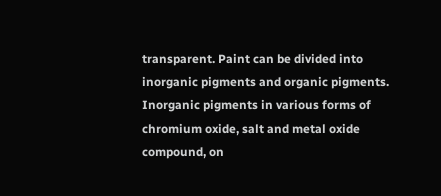transparent. Paint can be divided into inorganic pigments and organic pigments. Inorganic pigments in various forms of chromium oxide, salt and metal oxide compound, on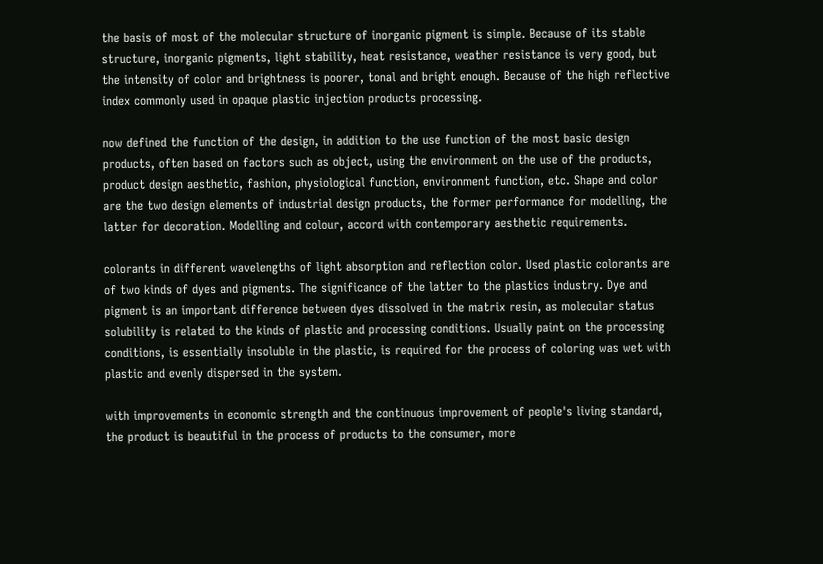the basis of most of the molecular structure of inorganic pigment is simple. Because of its stable structure, inorganic pigments, light stability, heat resistance, weather resistance is very good, but the intensity of color and brightness is poorer, tonal and bright enough. Because of the high reflective index commonly used in opaque plastic injection products processing.

now defined the function of the design, in addition to the use function of the most basic design products, often based on factors such as object, using the environment on the use of the products, product design aesthetic, fashion, physiological function, environment function, etc. Shape and color are the two design elements of industrial design products, the former performance for modelling, the latter for decoration. Modelling and colour, accord with contemporary aesthetic requirements.

colorants in different wavelengths of light absorption and reflection color. Used plastic colorants are of two kinds of dyes and pigments. The significance of the latter to the plastics industry. Dye and pigment is an important difference between dyes dissolved in the matrix resin, as molecular status solubility is related to the kinds of plastic and processing conditions. Usually paint on the processing conditions, is essentially insoluble in the plastic, is required for the process of coloring was wet with plastic and evenly dispersed in the system.

with improvements in economic strength and the continuous improvement of people's living standard, the product is beautiful in the process of products to the consumer, more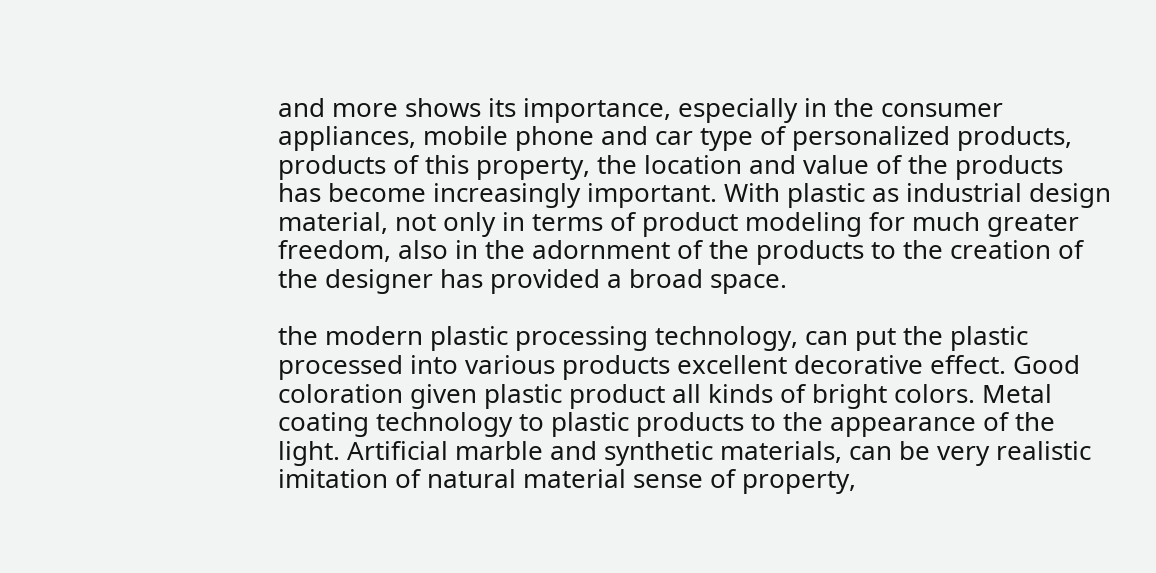and more shows its importance, especially in the consumer appliances, mobile phone and car type of personalized products, products of this property, the location and value of the products has become increasingly important. With plastic as industrial design material, not only in terms of product modeling for much greater freedom, also in the adornment of the products to the creation of the designer has provided a broad space.

the modern plastic processing technology, can put the plastic processed into various products excellent decorative effect. Good coloration given plastic product all kinds of bright colors. Metal coating technology to plastic products to the appearance of the light. Artificial marble and synthetic materials, can be very realistic imitation of natural material sense of property,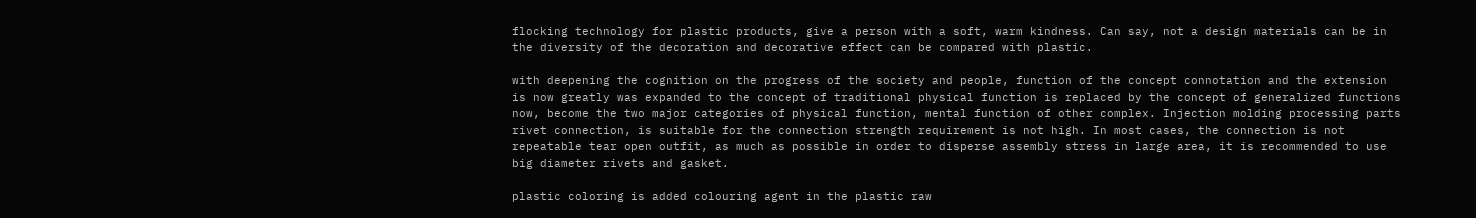flocking technology for plastic products, give a person with a soft, warm kindness. Can say, not a design materials can be in the diversity of the decoration and decorative effect can be compared with plastic.

with deepening the cognition on the progress of the society and people, function of the concept connotation and the extension is now greatly was expanded to the concept of traditional physical function is replaced by the concept of generalized functions now, become the two major categories of physical function, mental function of other complex. Injection molding processing parts rivet connection, is suitable for the connection strength requirement is not high. In most cases, the connection is not repeatable tear open outfit, as much as possible in order to disperse assembly stress in large area, it is recommended to use big diameter rivets and gasket.

plastic coloring is added colouring agent in the plastic raw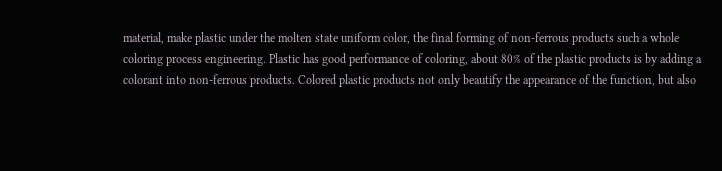material, make plastic under the molten state uniform color, the final forming of non-ferrous products such a whole coloring process engineering. Plastic has good performance of coloring, about 80% of the plastic products is by adding a colorant into non-ferrous products. Colored plastic products not only beautify the appearance of the function, but also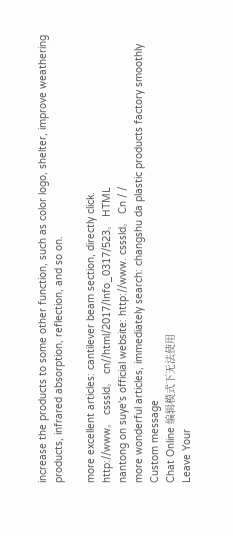increase the products to some other function, such as color logo, shelter, improve weathering products, infrared absorption, reflection, and so on.

more excellent articles: cantilever beam section, directly click.
http://www。 csssld。 cn//html/2017/Info_0317/523。 HTML
nantong on suye's official website: http://www. csssld。 Cn / /
more wonderful articles, immediately search: changshu da plastic products factory smoothly
Custom message
Chat Online 编辑模式下无法使用
Leave Your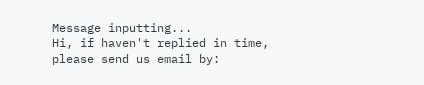Message inputting...
Hi, if haven't replied in time, please send us email by: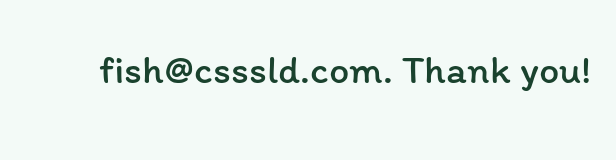fish@csssld.com. Thank you!